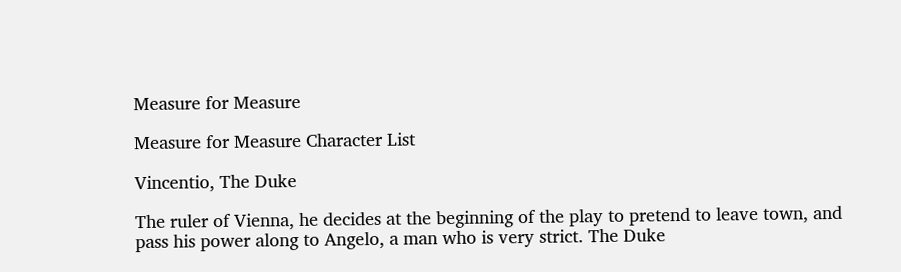Measure for Measure

Measure for Measure Character List

Vincentio, The Duke

The ruler of Vienna, he decides at the beginning of the play to pretend to leave town, and pass his power along to Angelo, a man who is very strict. The Duke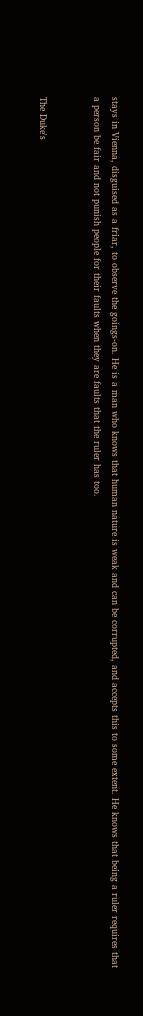stays in Vienna, disguised as a friar, to observe the goings-on. He is a man who knows that human nature is weak and can be corrupted, and accepts this to some extent. He knows that being a ruler requires that a person be fair and not punish people for their faults when they are faults that the ruler has too.


The Duke's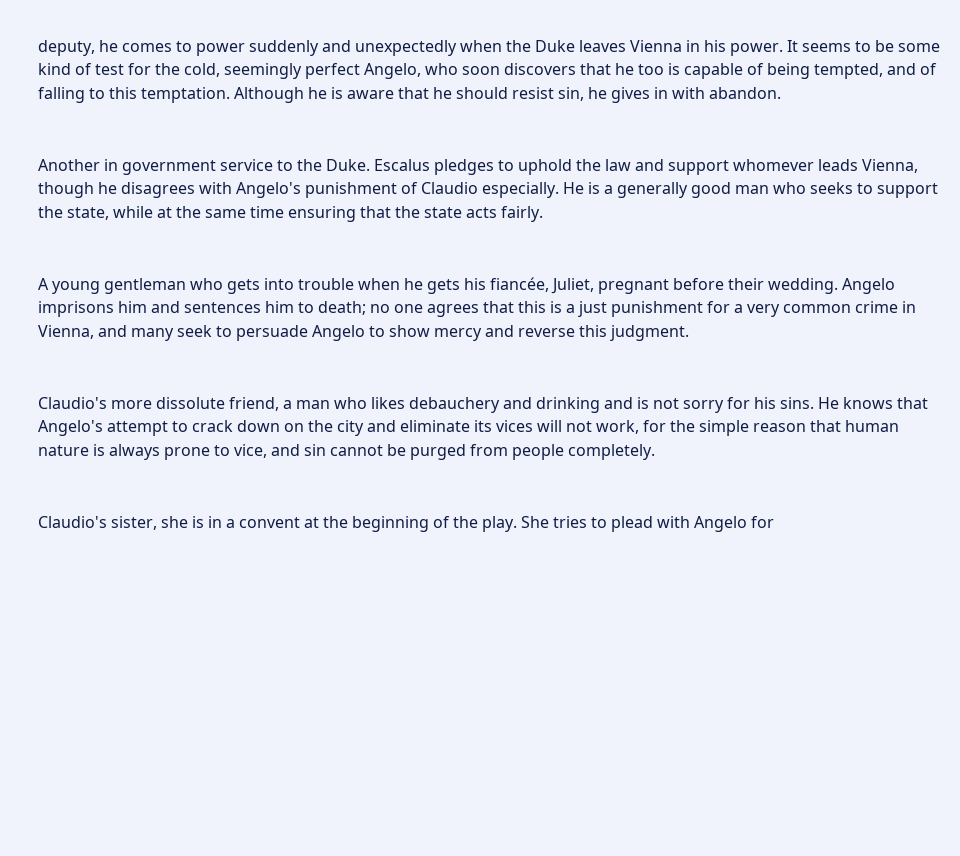deputy, he comes to power suddenly and unexpectedly when the Duke leaves Vienna in his power. It seems to be some kind of test for the cold, seemingly perfect Angelo, who soon discovers that he too is capable of being tempted, and of falling to this temptation. Although he is aware that he should resist sin, he gives in with abandon.


Another in government service to the Duke. Escalus pledges to uphold the law and support whomever leads Vienna, though he disagrees with Angelo's punishment of Claudio especially. He is a generally good man who seeks to support the state, while at the same time ensuring that the state acts fairly.


A young gentleman who gets into trouble when he gets his fiancée, Juliet, pregnant before their wedding. Angelo imprisons him and sentences him to death; no one agrees that this is a just punishment for a very common crime in Vienna, and many seek to persuade Angelo to show mercy and reverse this judgment.


Claudio's more dissolute friend, a man who likes debauchery and drinking and is not sorry for his sins. He knows that Angelo's attempt to crack down on the city and eliminate its vices will not work, for the simple reason that human nature is always prone to vice, and sin cannot be purged from people completely.


Claudio's sister, she is in a convent at the beginning of the play. She tries to plead with Angelo for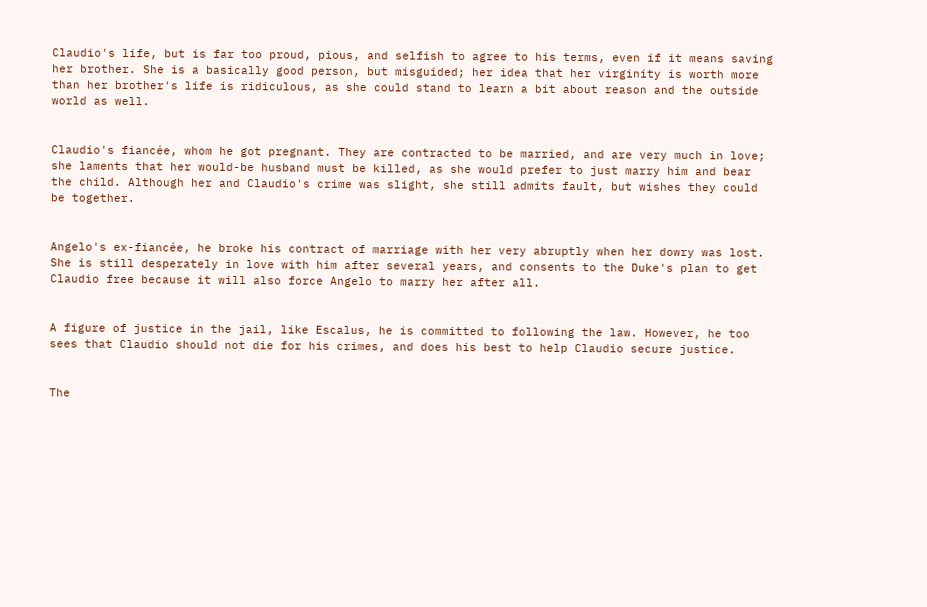Claudio's life, but is far too proud, pious, and selfish to agree to his terms, even if it means saving her brother. She is a basically good person, but misguided; her idea that her virginity is worth more than her brother's life is ridiculous, as she could stand to learn a bit about reason and the outside world as well.


Claudio's fiancée, whom he got pregnant. They are contracted to be married, and are very much in love; she laments that her would-be husband must be killed, as she would prefer to just marry him and bear the child. Although her and Claudio's crime was slight, she still admits fault, but wishes they could be together.


Angelo's ex-fiancée, he broke his contract of marriage with her very abruptly when her dowry was lost. She is still desperately in love with him after several years, and consents to the Duke's plan to get Claudio free because it will also force Angelo to marry her after all.


A figure of justice in the jail, like Escalus, he is committed to following the law. However, he too sees that Claudio should not die for his crimes, and does his best to help Claudio secure justice.


The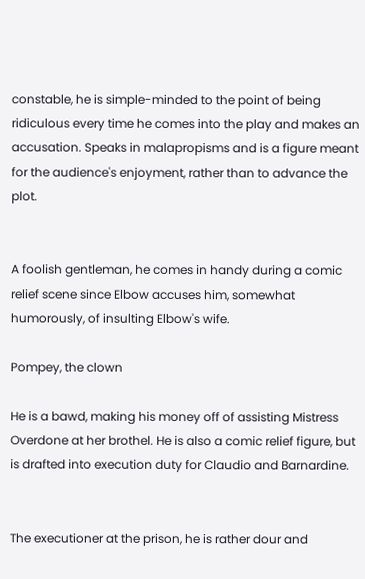constable, he is simple-minded to the point of being ridiculous every time he comes into the play and makes an accusation. Speaks in malapropisms and is a figure meant for the audience's enjoyment, rather than to advance the plot.


A foolish gentleman, he comes in handy during a comic relief scene since Elbow accuses him, somewhat humorously, of insulting Elbow's wife.

Pompey, the clown

He is a bawd, making his money off of assisting Mistress Overdone at her brothel. He is also a comic relief figure, but is drafted into execution duty for Claudio and Barnardine.


The executioner at the prison, he is rather dour and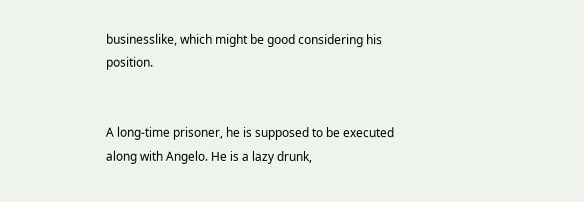businesslike, which might be good considering his position.


A long-time prisoner, he is supposed to be executed along with Angelo. He is a lazy drunk,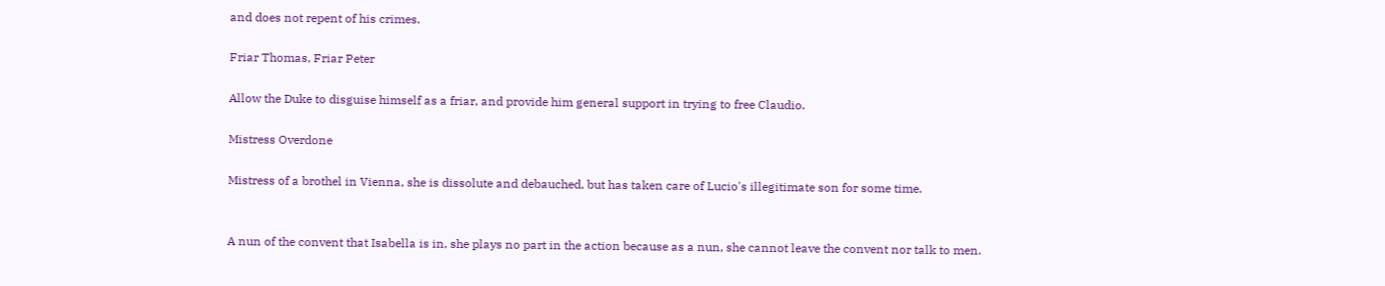and does not repent of his crimes.

Friar Thomas, Friar Peter

Allow the Duke to disguise himself as a friar, and provide him general support in trying to free Claudio.

Mistress Overdone

Mistress of a brothel in Vienna, she is dissolute and debauched, but has taken care of Lucio's illegitimate son for some time.


A nun of the convent that Isabella is in, she plays no part in the action because as a nun, she cannot leave the convent nor talk to men.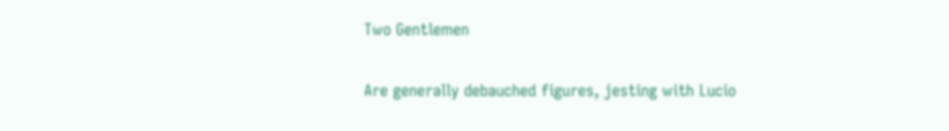Two Gentlemen

Are generally debauched figures, jesting with Lucio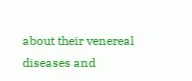about their venereal diseases and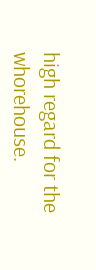high regard for the whorehouse.